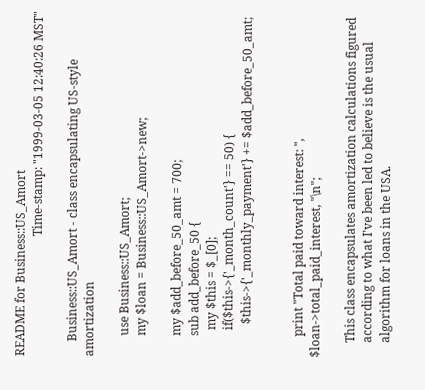README for Business::US_Amort
                                        Time-stamp: "1999-03-05 12:40:26 MST"

     Business::US_Amort - class encapsulating US-style amortization

       use Business::US_Amort;
       my $loan = Business::US_Amort->new;

       my $add_before_50_amt = 700;
       sub add_before_50 {
         my $this = $_[0];
         if($this->{'_month_count'} == 50) {
           $this->{'_monthly_payment'} += $add_before_50_amt;


       print "Total paid toward interest: ", $loan->total_paid_interest, "\n";

     This class encapsulates amortization calculations figured
     according to what I've been led to believe is the usual
     algorithm for loans in the USA.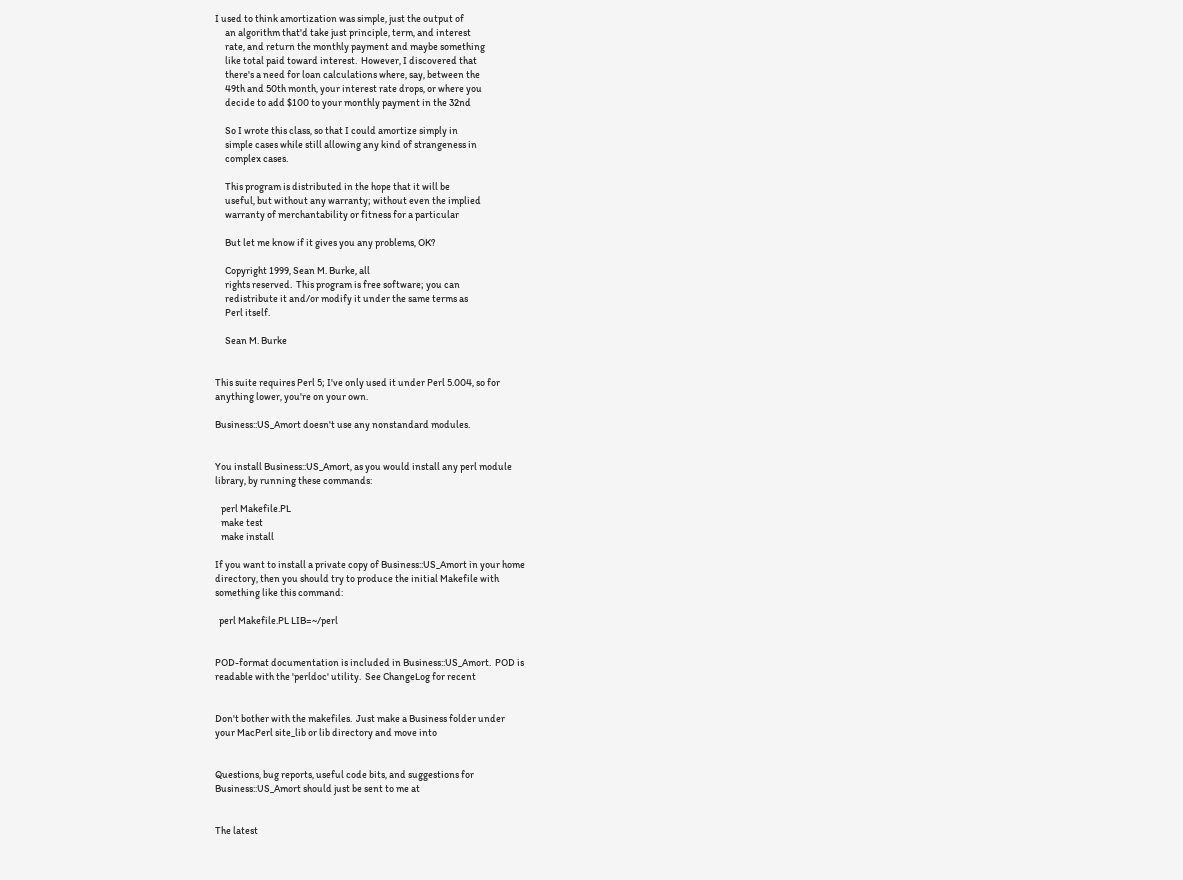I used to think amortization was simple, just the output of
     an algorithm that'd take just principle, term, and interest
     rate, and return the monthly payment and maybe something
     like total paid toward interest.  However, I discovered that
     there's a need for loan calculations where, say, between the
     49th and 50th month, your interest rate drops, or where you
     decide to add $100 to your monthly payment in the 32nd

     So I wrote this class, so that I could amortize simply in
     simple cases while still allowing any kind of strangeness in
     complex cases.

     This program is distributed in the hope that it will be
     useful, but without any warranty; without even the implied
     warranty of merchantability or fitness for a particular

     But let me know if it gives you any problems, OK?

     Copyright 1999, Sean M. Burke, all
     rights reserved.  This program is free software; you can
     redistribute it and/or modify it under the same terms as
     Perl itself.

     Sean M. Burke


This suite requires Perl 5; I've only used it under Perl 5.004, so for
anything lower, you're on your own.

Business::US_Amort doesn't use any nonstandard modules.


You install Business::US_Amort, as you would install any perl module
library, by running these commands:

   perl Makefile.PL
   make test
   make install

If you want to install a private copy of Business::US_Amort in your home
directory, then you should try to produce the initial Makefile with
something like this command:

  perl Makefile.PL LIB=~/perl


POD-format documentation is included in Business::US_Amort.  POD is
readable with the 'perldoc' utility.  See ChangeLog for recent


Don't bother with the makefiles.  Just make a Business folder under
your MacPerl site_lib or lib directory and move into


Questions, bug reports, useful code bits, and suggestions for
Business::US_Amort should just be sent to me at


The latest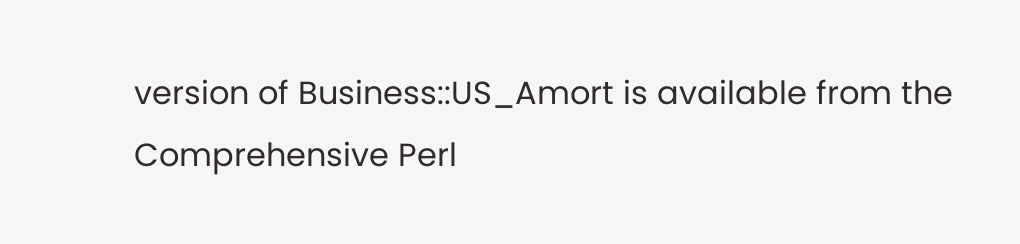version of Business::US_Amort is available from the
Comprehensive Perl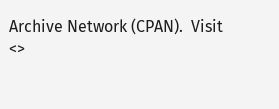Archive Network (CPAN).  Visit
<>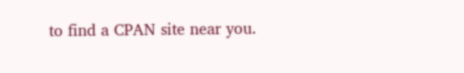to find a CPAN site near you.